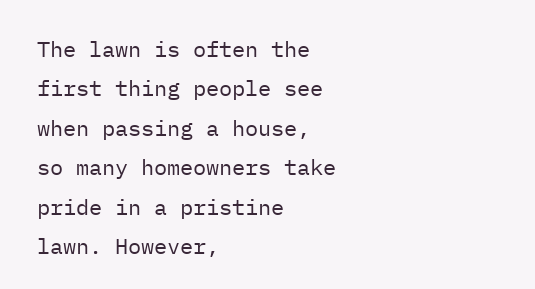The lawn is often the first thing people see when passing a house, so many homeowners take pride in a pristine lawn. However,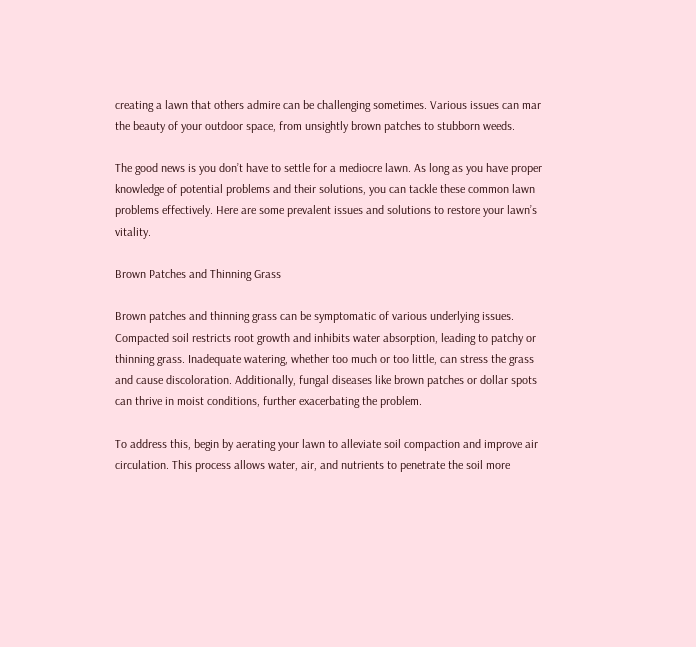creating a lawn that others admire can be challenging sometimes. Various issues can mar the beauty of your outdoor space, from unsightly brown patches to stubborn weeds.

The good news is you don’t have to settle for a mediocre lawn. As long as you have proper knowledge of potential problems and their solutions, you can tackle these common lawn problems effectively. Here are some prevalent issues and solutions to restore your lawn’s vitality.

Brown Patches and Thinning Grass

Brown patches and thinning grass can be symptomatic of various underlying issues. Compacted soil restricts root growth and inhibits water absorption, leading to patchy or thinning grass. Inadequate watering, whether too much or too little, can stress the grass and cause discoloration. Additionally, fungal diseases like brown patches or dollar spots can thrive in moist conditions, further exacerbating the problem.

To address this, begin by aerating your lawn to alleviate soil compaction and improve air circulation. This process allows water, air, and nutrients to penetrate the soil more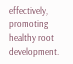effectively, promoting healthy root development.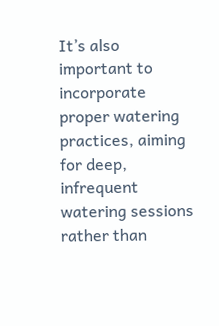It’s also important to incorporate proper watering practices, aiming for deep, infrequent watering sessions rather than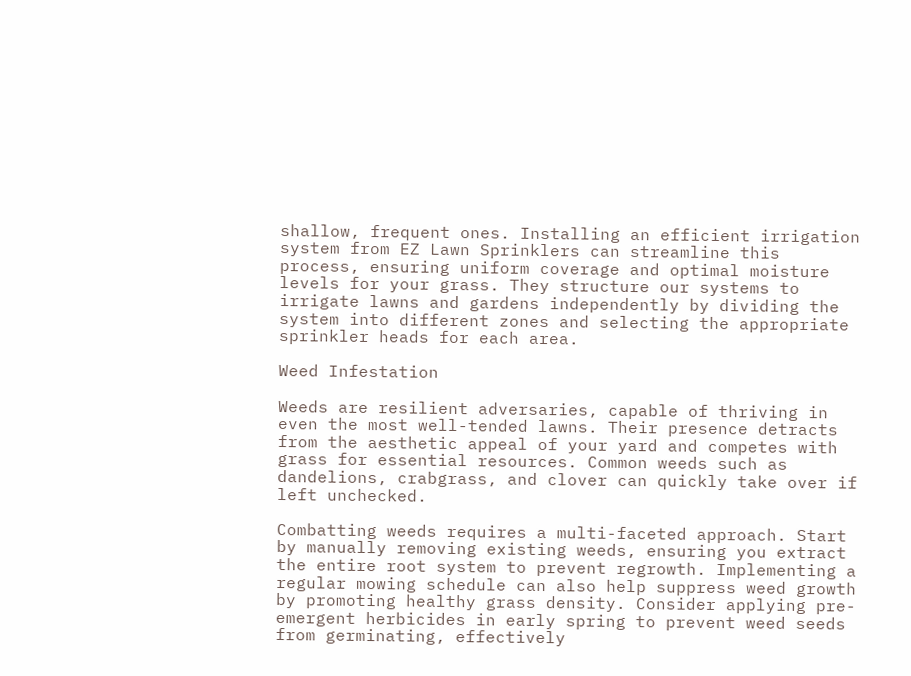shallow, frequent ones. Installing an efficient irrigation system from EZ Lawn Sprinklers can streamline this process, ensuring uniform coverage and optimal moisture levels for your grass. They structure our systems to irrigate lawns and gardens independently by dividing the system into different zones and selecting the appropriate sprinkler heads for each area.

Weed Infestation

Weeds are resilient adversaries, capable of thriving in even the most well-tended lawns. Their presence detracts from the aesthetic appeal of your yard and competes with grass for essential resources. Common weeds such as dandelions, crabgrass, and clover can quickly take over if left unchecked.

Combatting weeds requires a multi-faceted approach. Start by manually removing existing weeds, ensuring you extract the entire root system to prevent regrowth. Implementing a regular mowing schedule can also help suppress weed growth by promoting healthy grass density. Consider applying pre-emergent herbicides in early spring to prevent weed seeds from germinating, effectively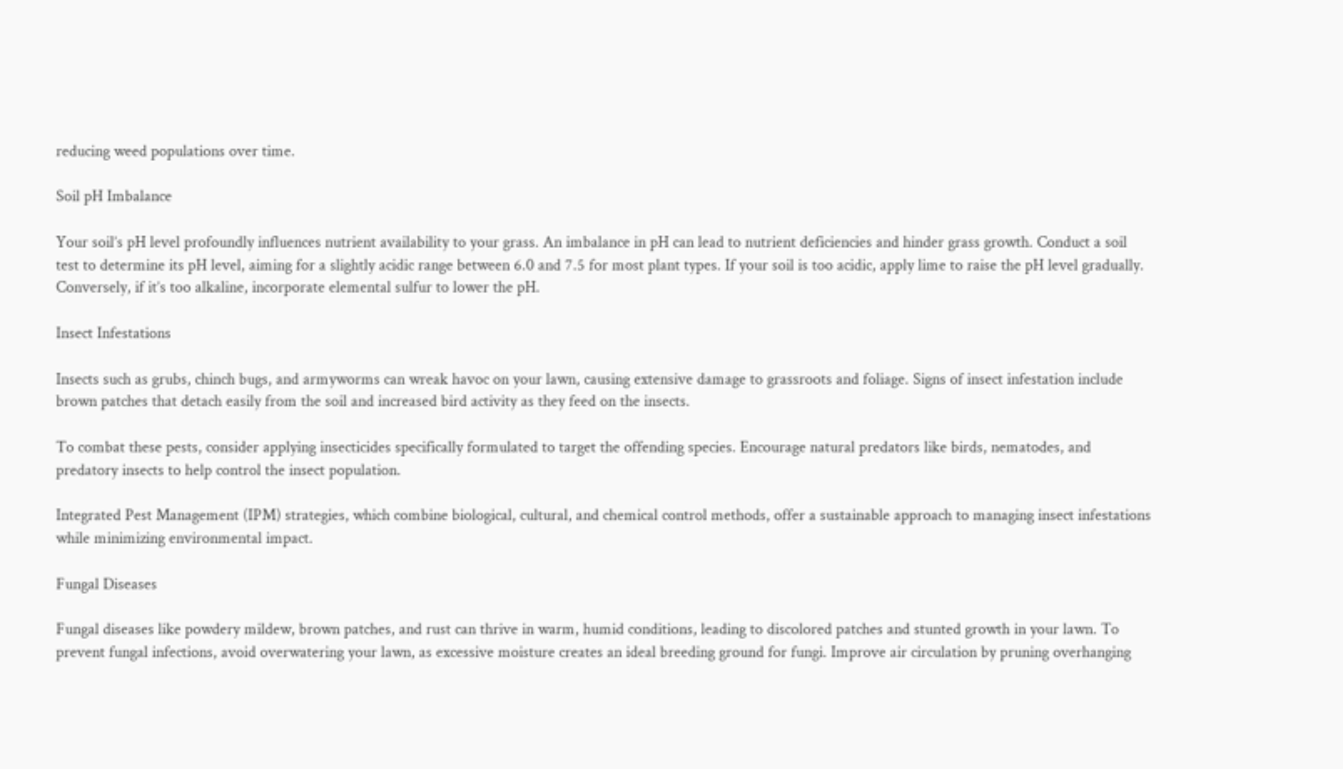reducing weed populations over time.

Soil pH Imbalance

Your soil’s pH level profoundly influences nutrient availability to your grass. An imbalance in pH can lead to nutrient deficiencies and hinder grass growth. Conduct a soil test to determine its pH level, aiming for a slightly acidic range between 6.0 and 7.5 for most plant types. If your soil is too acidic, apply lime to raise the pH level gradually. Conversely, if it’s too alkaline, incorporate elemental sulfur to lower the pH.

Insect Infestations

Insects such as grubs, chinch bugs, and armyworms can wreak havoc on your lawn, causing extensive damage to grassroots and foliage. Signs of insect infestation include brown patches that detach easily from the soil and increased bird activity as they feed on the insects.

To combat these pests, consider applying insecticides specifically formulated to target the offending species. Encourage natural predators like birds, nematodes, and predatory insects to help control the insect population.

Integrated Pest Management (IPM) strategies, which combine biological, cultural, and chemical control methods, offer a sustainable approach to managing insect infestations while minimizing environmental impact.

Fungal Diseases

Fungal diseases like powdery mildew, brown patches, and rust can thrive in warm, humid conditions, leading to discolored patches and stunted growth in your lawn. To prevent fungal infections, avoid overwatering your lawn, as excessive moisture creates an ideal breeding ground for fungi. Improve air circulation by pruning overhanging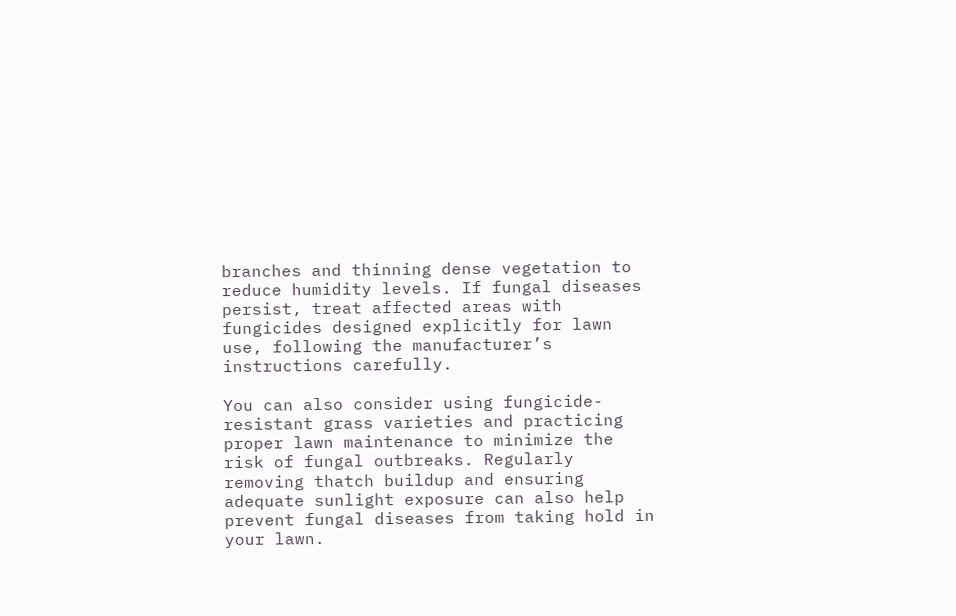branches and thinning dense vegetation to reduce humidity levels. If fungal diseases persist, treat affected areas with fungicides designed explicitly for lawn use, following the manufacturer’s instructions carefully.

You can also consider using fungicide-resistant grass varieties and practicing proper lawn maintenance to minimize the risk of fungal outbreaks. Regularly removing thatch buildup and ensuring adequate sunlight exposure can also help prevent fungal diseases from taking hold in your lawn.